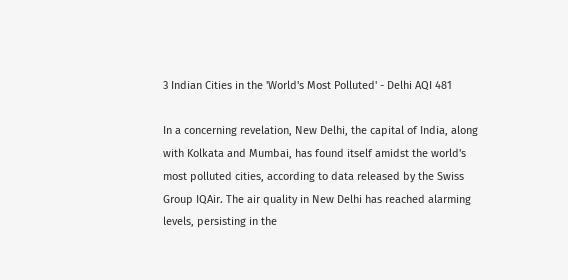3 Indian Cities in the 'World's Most Polluted' - Delhi AQI 481

In a concerning revelation, New Delhi, the capital of India, along with Kolkata and Mumbai, has found itself amidst the world's most polluted cities, according to data released by the Swiss Group IQAir. The air quality in New Delhi has reached alarming levels, persisting in the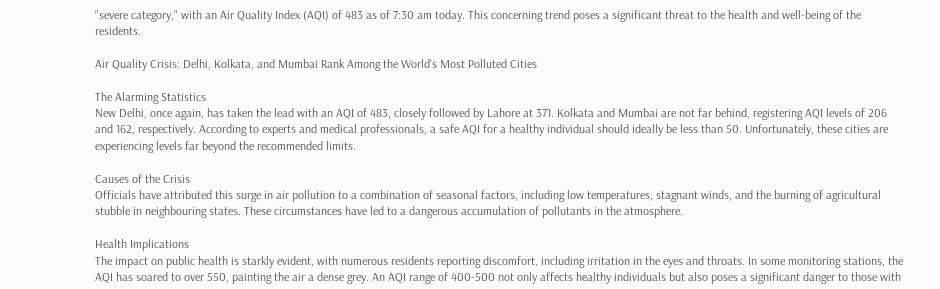"severe category," with an Air Quality Index (AQI) of 483 as of 7:30 am today. This concerning trend poses a significant threat to the health and well-being of the residents.

Air Quality Crisis: Delhi, Kolkata, and Mumbai Rank Among the World's Most Polluted Cities

The Alarming Statistics
New Delhi, once again, has taken the lead with an AQI of 483, closely followed by Lahore at 371. Kolkata and Mumbai are not far behind, registering AQI levels of 206 and 162, respectively. According to experts and medical professionals, a safe AQI for a healthy individual should ideally be less than 50. Unfortunately, these cities are experiencing levels far beyond the recommended limits.

Causes of the Crisis
Officials have attributed this surge in air pollution to a combination of seasonal factors, including low temperatures, stagnant winds, and the burning of agricultural stubble in neighbouring states. These circumstances have led to a dangerous accumulation of pollutants in the atmosphere.

Health Implications
The impact on public health is starkly evident, with numerous residents reporting discomfort, including irritation in the eyes and throats. In some monitoring stations, the AQI has soared to over 550, painting the air a dense grey. An AQI range of 400-500 not only affects healthy individuals but also poses a significant danger to those with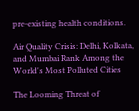pre-existing health conditions.

Air Quality Crisis: Delhi, Kolkata, and Mumbai Rank Among the World's Most Polluted Cities

The Looming Threat of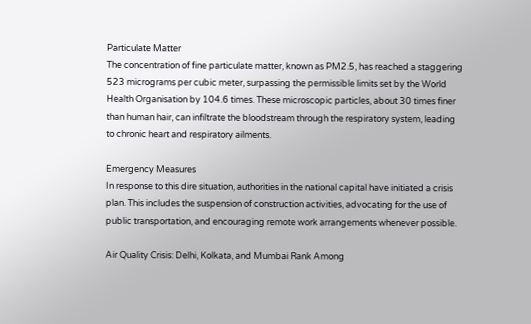Particulate Matter
The concentration of fine particulate matter, known as PM2.5, has reached a staggering 523 micrograms per cubic meter, surpassing the permissible limits set by the World Health Organisation by 104.6 times. These microscopic particles, about 30 times finer than human hair, can infiltrate the bloodstream through the respiratory system, leading to chronic heart and respiratory ailments.

Emergency Measures
In response to this dire situation, authorities in the national capital have initiated a crisis plan. This includes the suspension of construction activities, advocating for the use of public transportation, and encouraging remote work arrangements whenever possible.

Air Quality Crisis: Delhi, Kolkata, and Mumbai Rank Among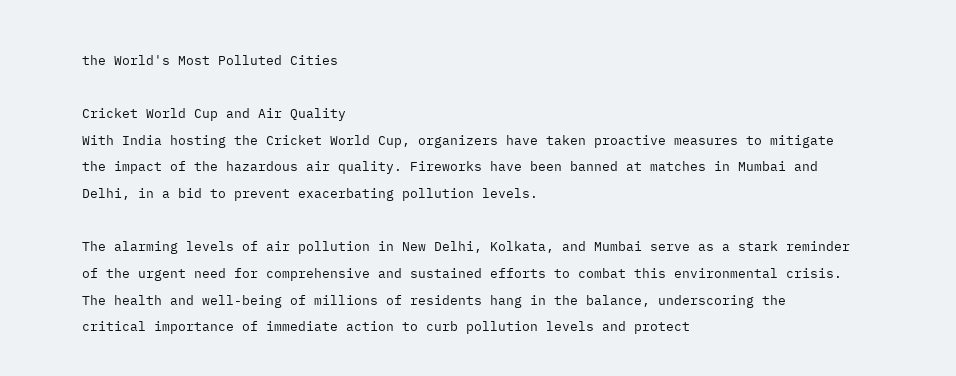the World's Most Polluted Cities

Cricket World Cup and Air Quality
With India hosting the Cricket World Cup, organizers have taken proactive measures to mitigate the impact of the hazardous air quality. Fireworks have been banned at matches in Mumbai and Delhi, in a bid to prevent exacerbating pollution levels.

The alarming levels of air pollution in New Delhi, Kolkata, and Mumbai serve as a stark reminder of the urgent need for comprehensive and sustained efforts to combat this environmental crisis. The health and well-being of millions of residents hang in the balance, underscoring the critical importance of immediate action to curb pollution levels and protect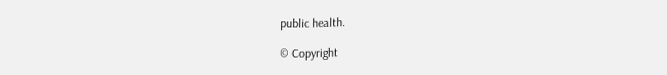public health.

© Copyright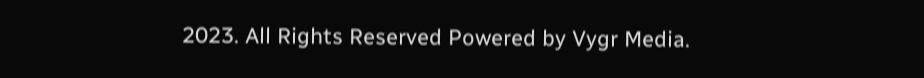2023. All Rights Reserved Powered by Vygr Media.